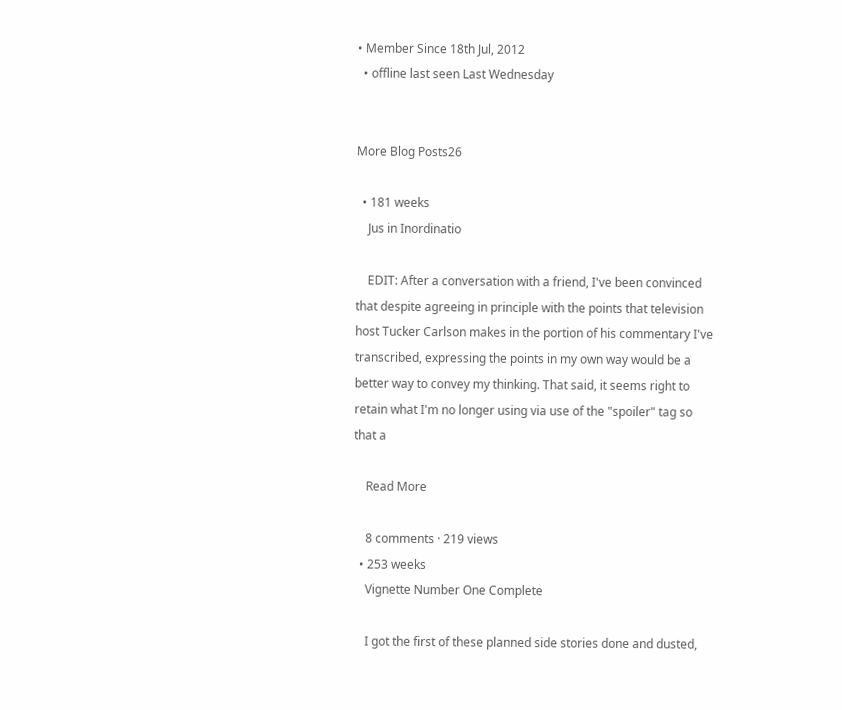• Member Since 18th Jul, 2012
  • offline last seen Last Wednesday


More Blog Posts26

  • 181 weeks
    Jus in Inordinatio

    EDIT: After a conversation with a friend, I've been convinced that despite agreeing in principle with the points that television host Tucker Carlson makes in the portion of his commentary I've transcribed, expressing the points in my own way would be a better way to convey my thinking. That said, it seems right to retain what I'm no longer using via use of the "spoiler" tag so that a

    Read More

    8 comments · 219 views
  • 253 weeks
    Vignette Number One Complete

    I got the first of these planned side stories done and dusted,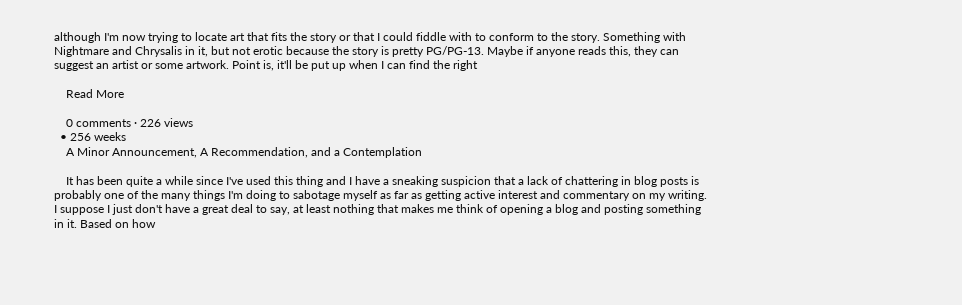although I'm now trying to locate art that fits the story or that I could fiddle with to conform to the story. Something with Nightmare and Chrysalis in it, but not erotic because the story is pretty PG/PG-13. Maybe if anyone reads this, they can suggest an artist or some artwork. Point is, it'll be put up when I can find the right

    Read More

    0 comments · 226 views
  • 256 weeks
    A Minor Announcement, A Recommendation, and a Contemplation

    It has been quite a while since I've used this thing and I have a sneaking suspicion that a lack of chattering in blog posts is probably one of the many things I'm doing to sabotage myself as far as getting active interest and commentary on my writing. I suppose I just don't have a great deal to say, at least nothing that makes me think of opening a blog and posting something in it. Based on how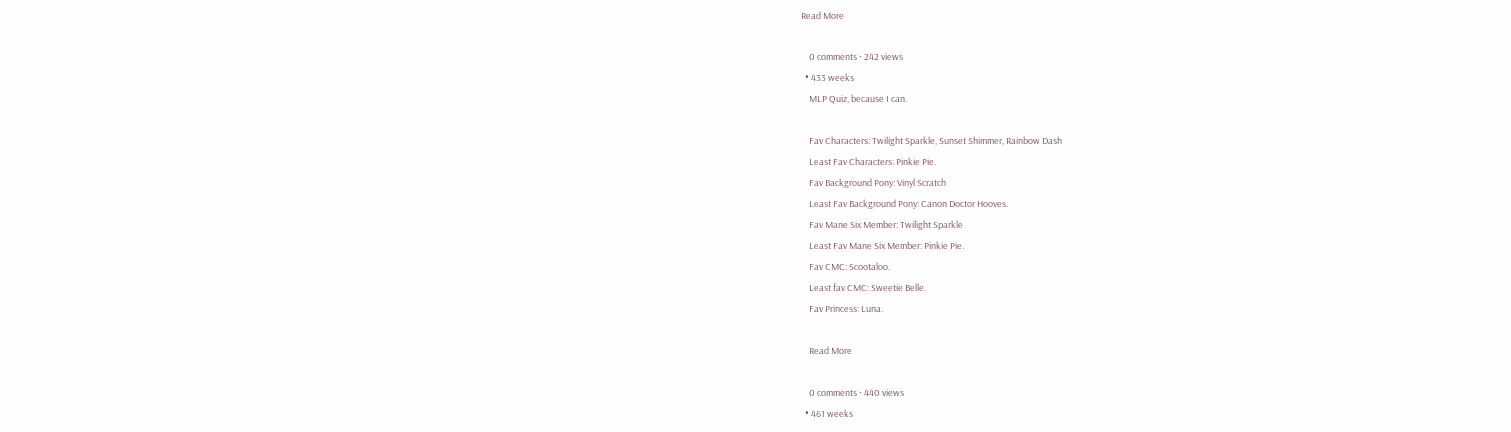Read More

    0 comments · 242 views
  • 433 weeks
    MLP Quiz, because I can.

    Fav Characters: Twilight Sparkle, Sunset Shimmer, Rainbow Dash
    Least Fav Characters: Pinkie Pie.
    Fav Background Pony: Vinyl Scratch
    Least Fav Background Pony: Canon Doctor Hooves.
    Fav Mane Six Member: Twilight Sparkle
    Least Fav Mane Six Member: Pinkie Pie.
    Fav CMC: Scootaloo.
    Least fav CMC: Sweetie Belle.
    Fav Princess: Luna.

    Read More

    0 comments · 440 views
  • 461 weeks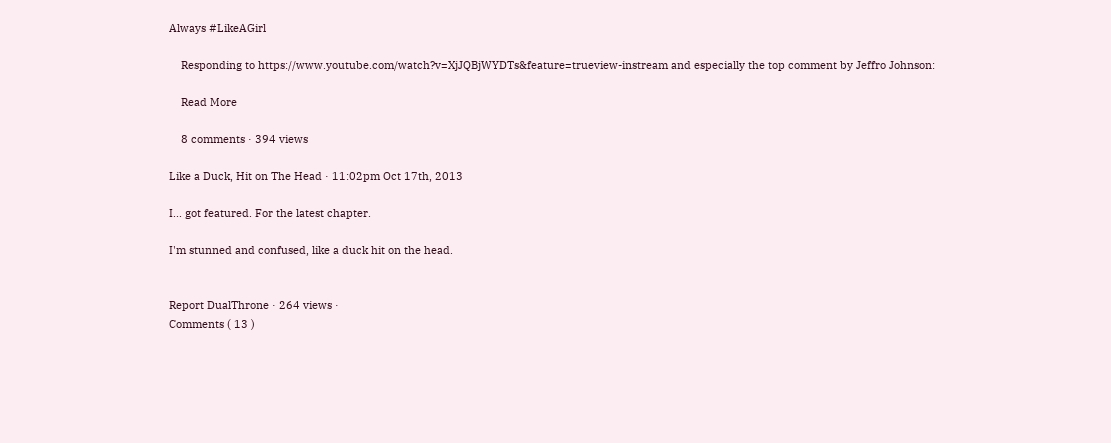Always #LikeAGirl

    Responding to https://www.youtube.com/watch?v=XjJQBjWYDTs&feature=trueview-instream and especially the top comment by Jeffro Johnson:

    Read More

    8 comments · 394 views

Like a Duck, Hit on The Head · 11:02pm Oct 17th, 2013

I... got featured. For the latest chapter.

I'm stunned and confused, like a duck hit on the head.


Report DualThrone · 264 views ·
Comments ( 13 )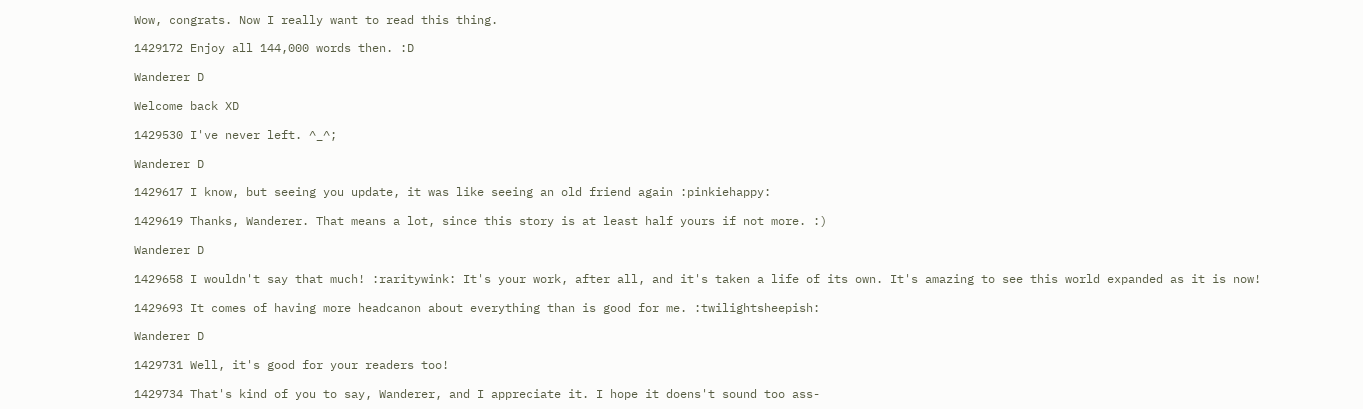Wow, congrats. Now I really want to read this thing.

1429172 Enjoy all 144,000 words then. :D

Wanderer D

Welcome back XD

1429530 I've never left. ^_^;

Wanderer D

1429617 I know, but seeing you update, it was like seeing an old friend again :pinkiehappy:

1429619 Thanks, Wanderer. That means a lot, since this story is at least half yours if not more. :)

Wanderer D

1429658 I wouldn't say that much! :raritywink: It's your work, after all, and it's taken a life of its own. It's amazing to see this world expanded as it is now!

1429693 It comes of having more headcanon about everything than is good for me. :twilightsheepish:

Wanderer D

1429731 Well, it's good for your readers too!

1429734 That's kind of you to say, Wanderer, and I appreciate it. I hope it doens't sound too ass-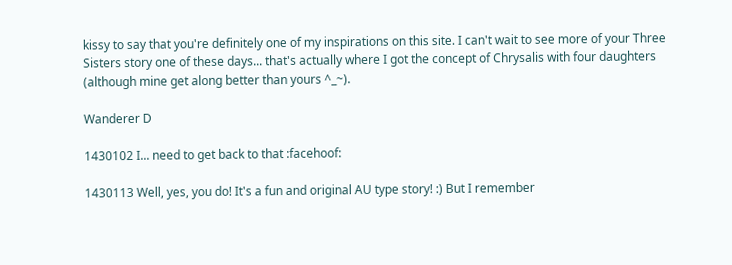kissy to say that you're definitely one of my inspirations on this site. I can't wait to see more of your Three Sisters story one of these days... that's actually where I got the concept of Chrysalis with four daughters (although mine get along better than yours ^_~).

Wanderer D

1430102 I... need to get back to that :facehoof:

1430113 Well, yes, you do! It's a fun and original AU type story! :) But I remember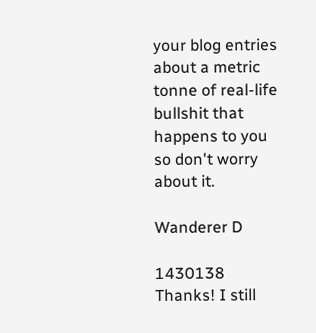your blog entries about a metric tonne of real-life bullshit that happens to you so don't worry about it.

Wanderer D

1430138 Thanks! I still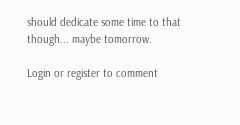should dedicate some time to that though... maybe tomorrow.

Login or register to comment